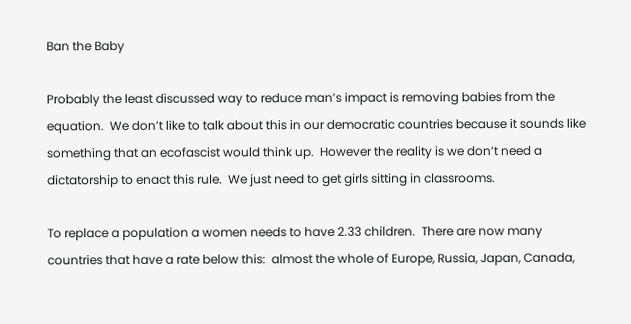Ban the Baby

Probably the least discussed way to reduce man’s impact is removing babies from the equation.  We don’t like to talk about this in our democratic countries because it sounds like something that an ecofascist would think up.  However the reality is we don’t need a dictatorship to enact this rule.  We just need to get girls sitting in classrooms.

To replace a population a women needs to have 2.33 children.  There are now many countries that have a rate below this:  almost the whole of Europe, Russia, Japan, Canada,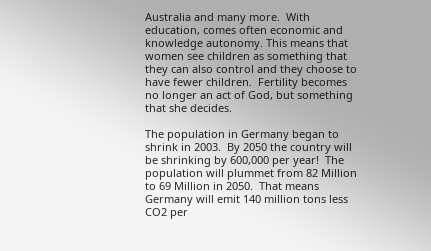Australia and many more.  With education, comes often economic and knowledge autonomy. This means that women see children as something that they can also control and they choose to have fewer children.  Fertility becomes no longer an act of God, but something that she decides.

The population in Germany began to shrink in 2003.  By 2050 the country will be shrinking by 600,000 per year!  The population will plummet from 82 Million to 69 Million in 2050.  That means Germany will emit 140 million tons less CO2 per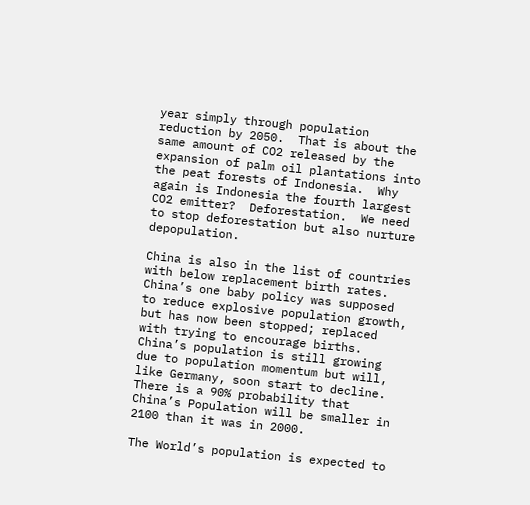year simply through population reduction by 2050.  That is about the same amount of CO2 released by the expansion of palm oil plantations into the peat forests of Indonesia.  Why again is Indonesia the fourth largest CO2 emitter?  Deforestation.  We need to stop deforestation but also nurture depopulation.

China is also in the list of countries with below replacement birth rates.  China’s one baby policy was supposed to reduce explosive population growth, but has now been stopped; replaced with trying to encourage births.  China’s population is still growing due to population momentum but will, like Germany, soon start to decline. There is a 90% probability that China’s Population will be smaller in 2100 than it was in 2000.

The World’s population is expected to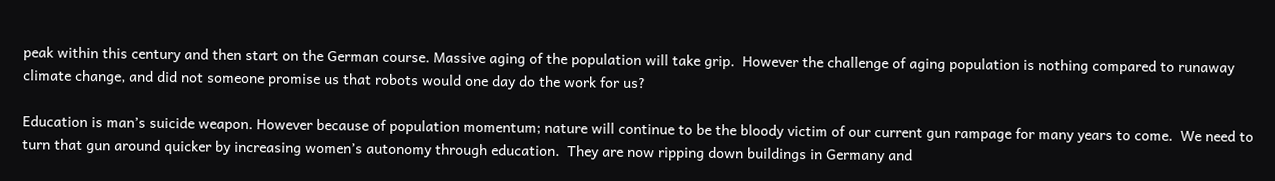peak within this century and then start on the German course. Massive aging of the population will take grip.  However the challenge of aging population is nothing compared to runaway climate change, and did not someone promise us that robots would one day do the work for us?

Education is man’s suicide weapon. However because of population momentum; nature will continue to be the bloody victim of our current gun rampage for many years to come.  We need to turn that gun around quicker by increasing women’s autonomy through education.  They are now ripping down buildings in Germany and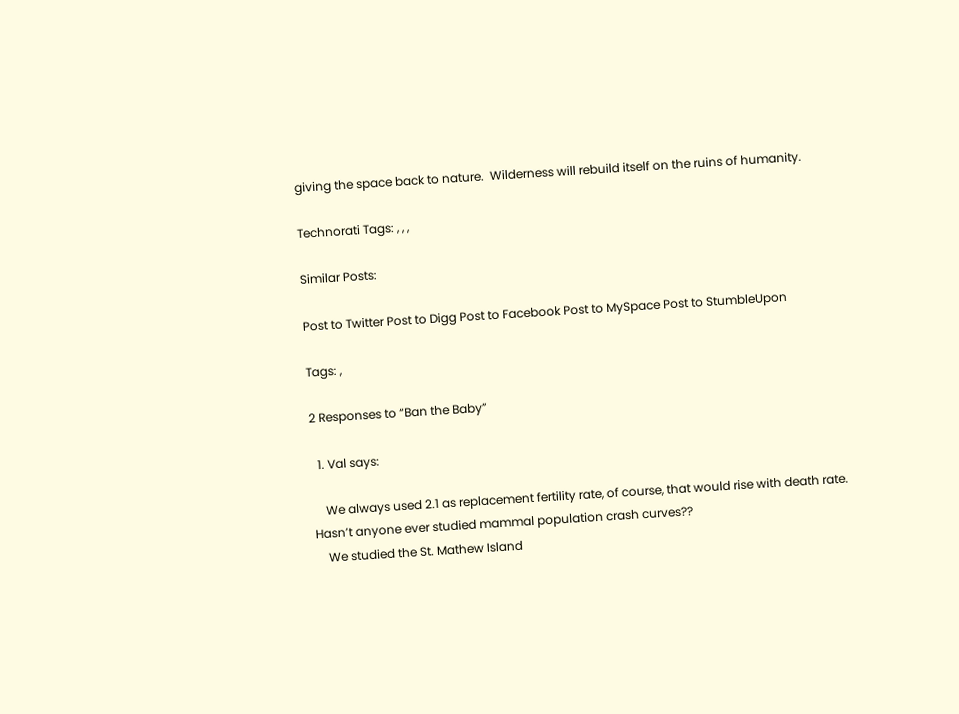giving the space back to nature.  Wilderness will rebuild itself on the ruins of humanity.

Technorati Tags: , , ,

Similar Posts:

Post to Twitter Post to Digg Post to Facebook Post to MySpace Post to StumbleUpon

Tags: ,

2 Responses to “Ban the Baby”

  1. Val says:

    We always used 2.1 as replacement fertility rate, of course, that would rise with death rate. Hasn’t anyone ever studied mammal population crash curves??
    We studied the St. Mathew Island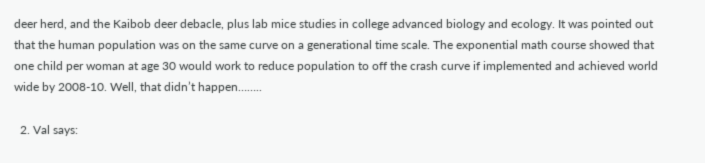deer herd, and the Kaibob deer debacle, plus lab mice studies in college advanced biology and ecology. It was pointed out that the human population was on the same curve on a generational time scale. The exponential math course showed that one child per woman at age 30 would work to reduce population to off the crash curve if implemented and achieved world wide by 2008-10. Well, that didn’t happen……..

  2. Val says: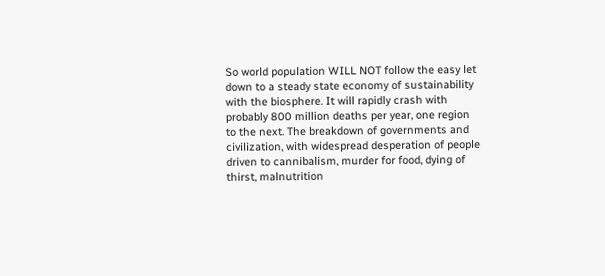So world population WILL NOT follow the easy let down to a steady state economy of sustainability with the biosphere. It will rapidly crash with probably 800 million deaths per year, one region to the next. The breakdown of governments and civilization, with widespread desperation of people driven to cannibalism, murder for food, dying of thirst, malnutrition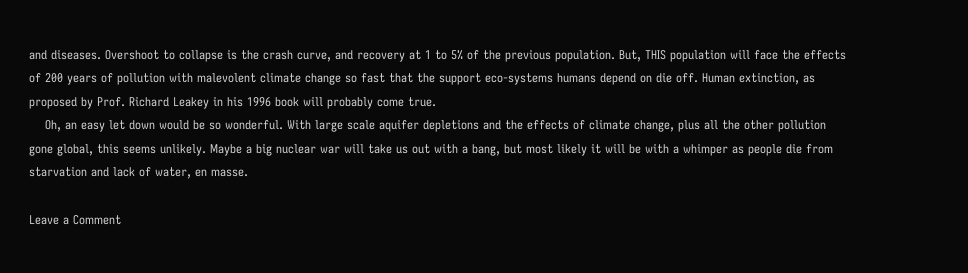and diseases. Overshoot to collapse is the crash curve, and recovery at 1 to 5% of the previous population. But, THIS population will face the effects of 200 years of pollution with malevolent climate change so fast that the support eco-systems humans depend on die off. Human extinction, as proposed by Prof. Richard Leakey in his 1996 book will probably come true.
    Oh, an easy let down would be so wonderful. With large scale aquifer depletions and the effects of climate change, plus all the other pollution gone global, this seems unlikely. Maybe a big nuclear war will take us out with a bang, but most likely it will be with a whimper as people die from starvation and lack of water, en masse.

Leave a Comment